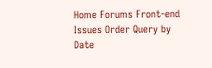Home Forums Front-end Issues Order Query by Date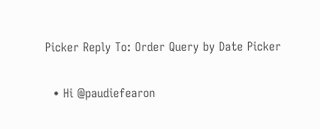Picker Reply To: Order Query by Date Picker

  • Hi @paudiefearon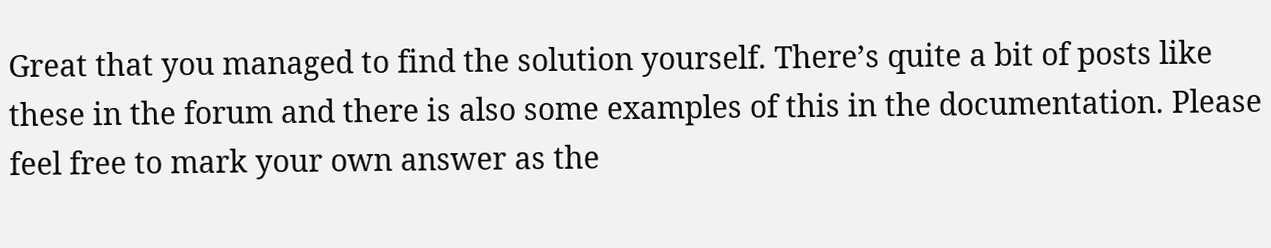Great that you managed to find the solution yourself. There’s quite a bit of posts like these in the forum and there is also some examples of this in the documentation. Please feel free to mark your own answer as the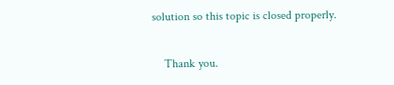solution so this topic is closed properly.

    Thank you.